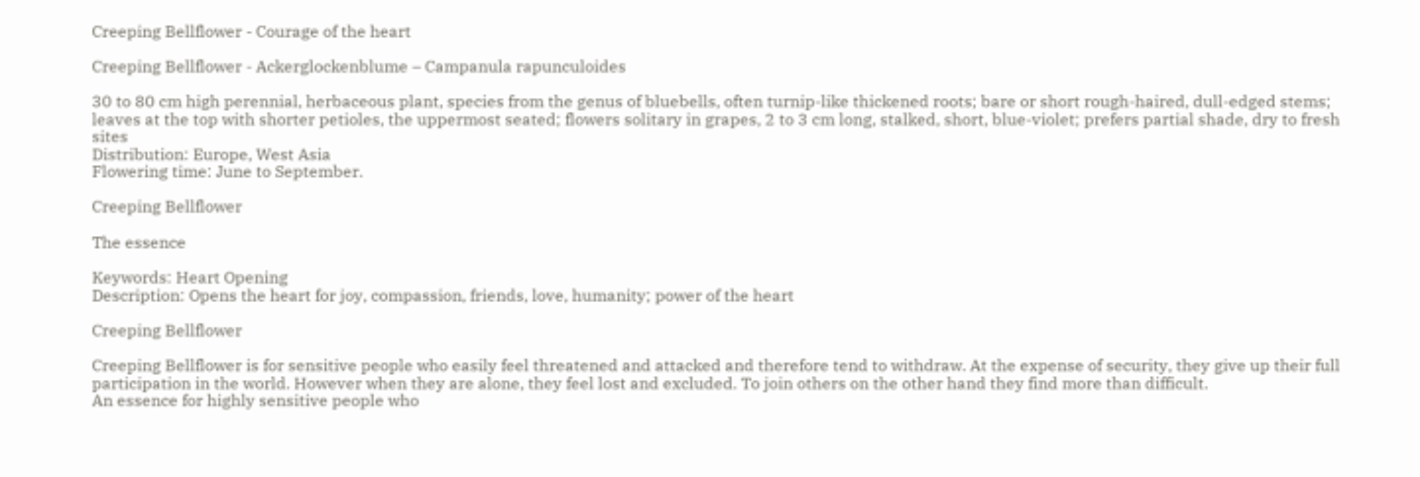Creeping Bellflower - Courage of the heart

Creeping Bellflower - Ackerglockenblume – Campanula rapunculoides

30 to 80 cm high perennial, herbaceous plant, species from the genus of bluebells, often turnip-like thickened roots; bare or short rough-haired, dull-edged stems; leaves at the top with shorter petioles, the uppermost seated; flowers solitary in grapes, 2 to 3 cm long, stalked, short, blue-violet; prefers partial shade, dry to fresh sites
Distribution: Europe, West Asia
Flowering time: June to September.

Creeping Bellflower

The essence

Keywords: Heart Opening
Description: Opens the heart for joy, compassion, friends, love, humanity; power of the heart

Creeping Bellflower

Creeping Bellflower is for sensitive people who easily feel threatened and attacked and therefore tend to withdraw. At the expense of security, they give up their full participation in the world. However when they are alone, they feel lost and excluded. To join others on the other hand they find more than difficult.
An essence for highly sensitive people who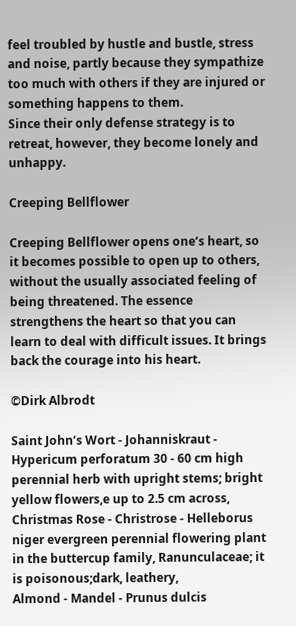feel troubled by hustle and bustle, stress and noise, partly because they sympathize too much with others if they are injured or something happens to them.
Since their only defense strategy is to retreat, however, they become lonely and unhappy.

Creeping Bellflower

Creeping Bellflower opens one‘s heart, so it becomes possible to open up to others, without the usually associated feeling of being threatened. The essence strengthens the heart so that you can learn to deal with difficult issues. It brings back the courage into his heart.

©Dirk Albrodt

Saint John‘s Wort - Johanniskraut - Hypericum perforatum 30 - 60 cm high perennial herb with upright stems; bright yellow flowers,e up to 2.5 cm across,
Christmas Rose - Christrose - Helleborus niger evergreen perennial flowering plant in the buttercup family, Ranunculaceae; it is poisonous;dark, leathery,
Almond - Mandel - Prunus dulcis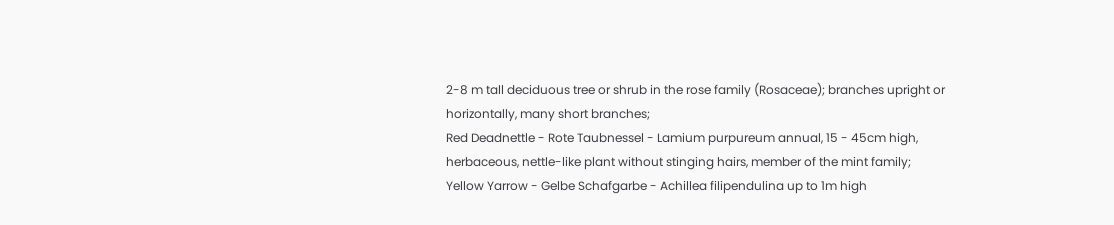2-8 m tall deciduous tree or shrub in the rose family (Rosaceae); branches upright or horizontally, many short branches;
Red Deadnettle - Rote Taubnessel - Lamium purpureum annual, 15 - 45cm high, herbaceous, nettle-like plant without stinging hairs, member of the mint family;
Yellow Yarrow - Gelbe Schafgarbe - Achillea filipendulina up to 1m high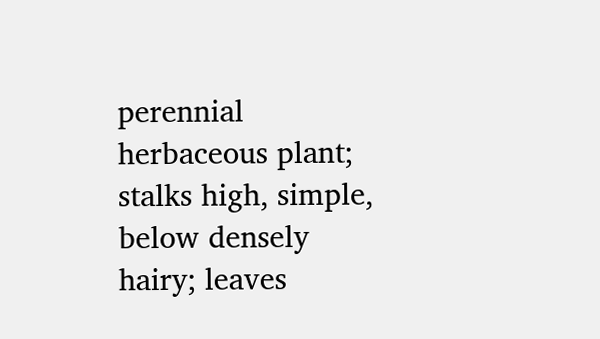perennial herbaceous plant; stalks high, simple, below densely hairy; leaves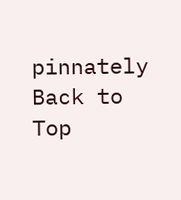pinnately
Back to Top